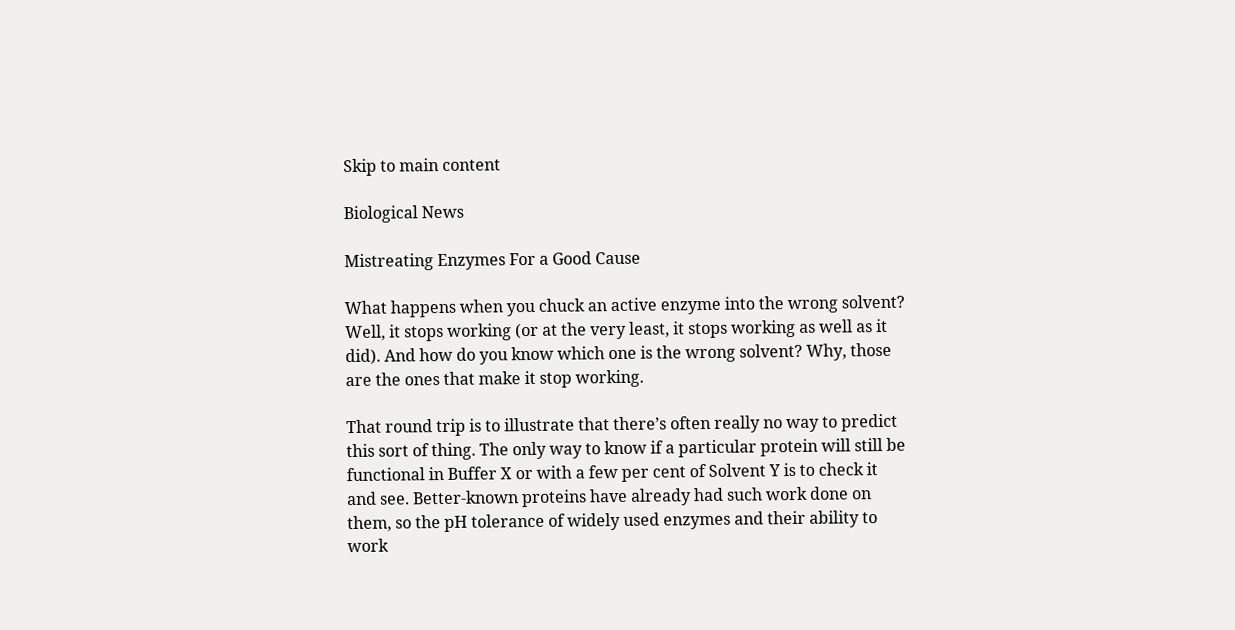Skip to main content

Biological News

Mistreating Enzymes For a Good Cause

What happens when you chuck an active enzyme into the wrong solvent? Well, it stops working (or at the very least, it stops working as well as it did). And how do you know which one is the wrong solvent? Why, those are the ones that make it stop working.

That round trip is to illustrate that there’s often really no way to predict this sort of thing. The only way to know if a particular protein will still be functional in Buffer X or with a few per cent of Solvent Y is to check it and see. Better-known proteins have already had such work done on them, so the pH tolerance of widely used enzymes and their ability to work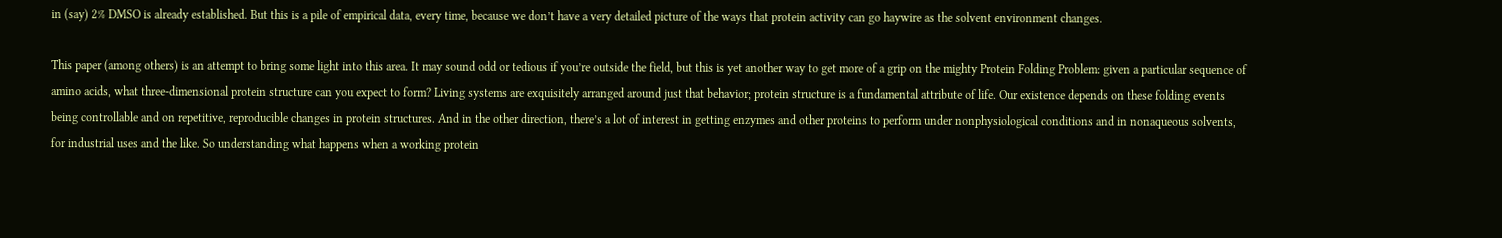in (say) 2% DMSO is already established. But this is a pile of empirical data, every time, because we don’t have a very detailed picture of the ways that protein activity can go haywire as the solvent environment changes.

This paper (among others) is an attempt to bring some light into this area. It may sound odd or tedious if you’re outside the field, but this is yet another way to get more of a grip on the mighty Protein Folding Problem: given a particular sequence of amino acids, what three-dimensional protein structure can you expect to form? Living systems are exquisitely arranged around just that behavior; protein structure is a fundamental attribute of life. Our existence depends on these folding events being controllable and on repetitive, reproducible changes in protein structures. And in the other direction, there’s a lot of interest in getting enzymes and other proteins to perform under nonphysiological conditions and in nonaqueous solvents, for industrial uses and the like. So understanding what happens when a working protein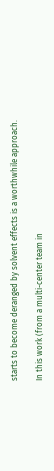starts to become deranged by solvent effects is a worthwhile approach.

In this work (from a multi-center team in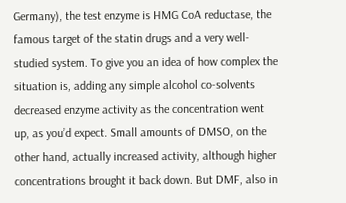Germany), the test enzyme is HMG CoA reductase, the famous target of the statin drugs and a very well-studied system. To give you an idea of how complex the situation is, adding any simple alcohol co-solvents decreased enzyme activity as the concentration went up, as you’d expect. Small amounts of DMSO, on the other hand, actually increased activity, although higher concentrations brought it back down. But DMF, also in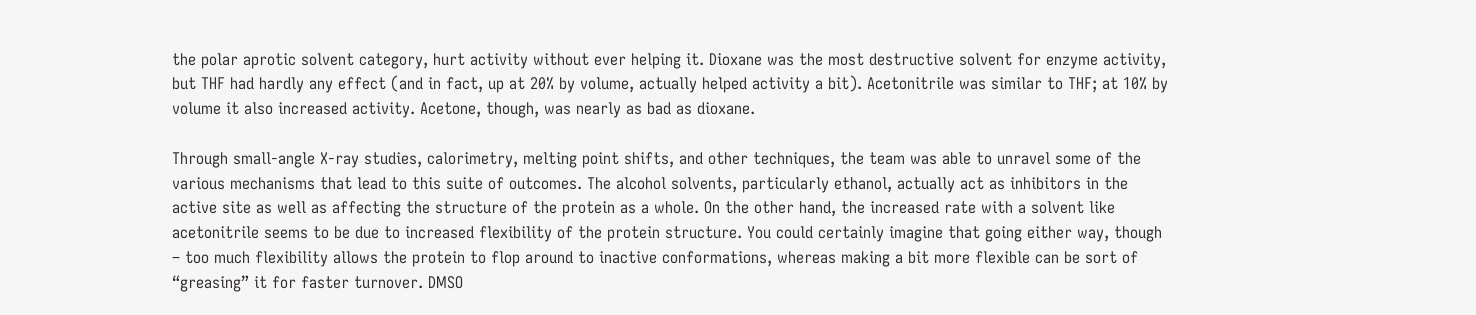the polar aprotic solvent category, hurt activity without ever helping it. Dioxane was the most destructive solvent for enzyme activity, but THF had hardly any effect (and in fact, up at 20% by volume, actually helped activity a bit). Acetonitrile was similar to THF; at 10% by volume it also increased activity. Acetone, though, was nearly as bad as dioxane.

Through small-angle X-ray studies, calorimetry, melting point shifts, and other techniques, the team was able to unravel some of the various mechanisms that lead to this suite of outcomes. The alcohol solvents, particularly ethanol, actually act as inhibitors in the active site as well as affecting the structure of the protein as a whole. On the other hand, the increased rate with a solvent like acetonitrile seems to be due to increased flexibility of the protein structure. You could certainly imagine that going either way, though – too much flexibility allows the protein to flop around to inactive conformations, whereas making a bit more flexible can be sort of “greasing” it for faster turnover. DMSO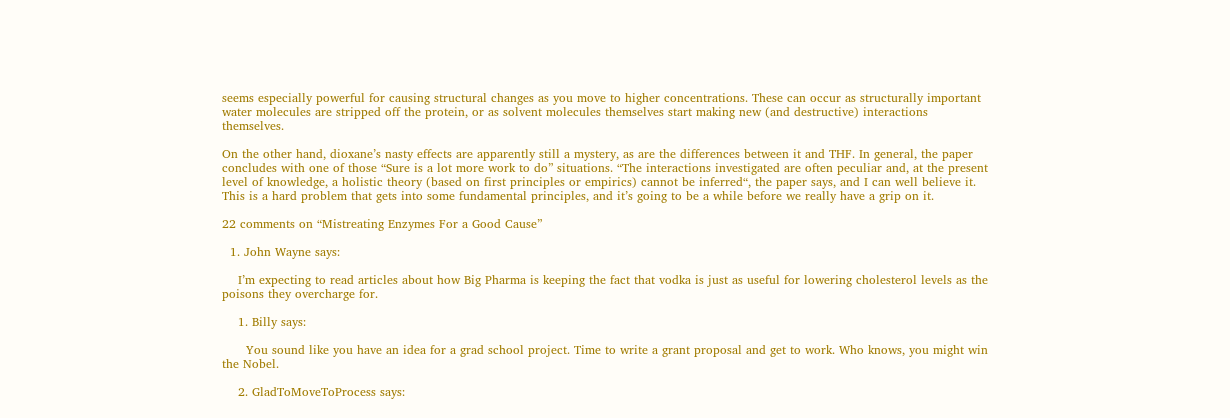seems especially powerful for causing structural changes as you move to higher concentrations. These can occur as structurally important water molecules are stripped off the protein, or as solvent molecules themselves start making new (and destructive) interactions themselves.

On the other hand, dioxane’s nasty effects are apparently still a mystery, as are the differences between it and THF. In general, the paper concludes with one of those “Sure is a lot more work to do” situations. “The interactions investigated are often peculiar and, at the present level of knowledge, a holistic theory (based on first principles or empirics) cannot be inferred“, the paper says, and I can well believe it. This is a hard problem that gets into some fundamental principles, and it’s going to be a while before we really have a grip on it.

22 comments on “Mistreating Enzymes For a Good Cause”

  1. John Wayne says:

    I’m expecting to read articles about how Big Pharma is keeping the fact that vodka is just as useful for lowering cholesterol levels as the poisons they overcharge for.

    1. Billy says:

      You sound like you have an idea for a grad school project. Time to write a grant proposal and get to work. Who knows, you might win the Nobel.

    2. GladToMoveToProcess says: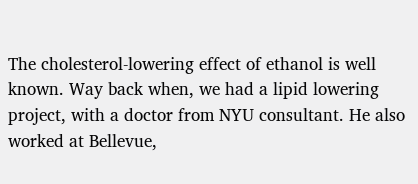The cholesterol-lowering effect of ethanol is well known. Way back when, we had a lipid lowering project, with a doctor from NYU consultant. He also worked at Bellevue,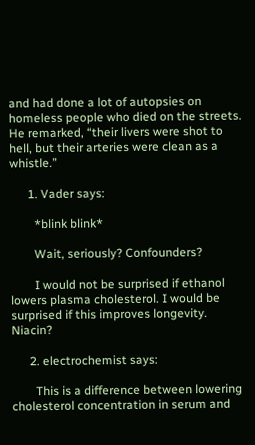and had done a lot of autopsies on homeless people who died on the streets. He remarked, “their livers were shot to hell, but their arteries were clean as a whistle.”

      1. Vader says:

        *blink blink*

        Wait, seriously? Confounders?

        I would not be surprised if ethanol lowers plasma cholesterol. I would be surprised if this improves longevity. Niacin?

      2. electrochemist says:

        This is a difference between lowering cholesterol concentration in serum and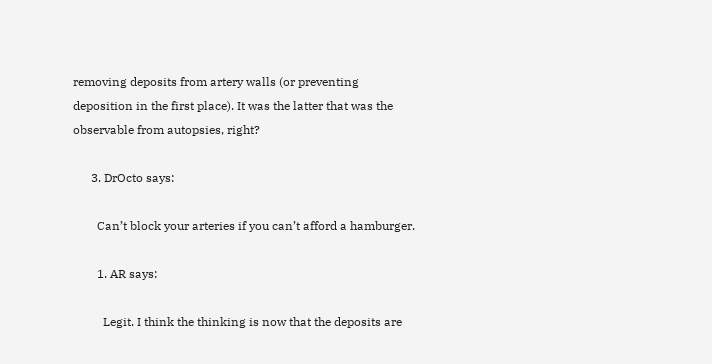removing deposits from artery walls (or preventing deposition in the first place). It was the latter that was the observable from autopsies, right?

      3. DrOcto says:

        Can’t block your arteries if you can’t afford a hamburger.

        1. AR says:

          Legit. I think the thinking is now that the deposits are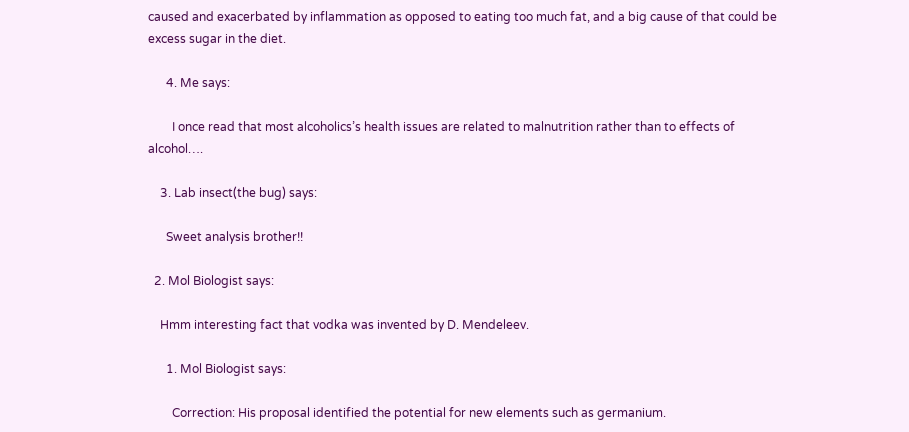caused and exacerbated by inflammation as opposed to eating too much fat, and a big cause of that could be excess sugar in the diet.

      4. Me says:

        I once read that most alcoholics’s health issues are related to malnutrition rather than to effects of alcohol….

    3. Lab insect(the bug) says:

      Sweet analysis brother!!

  2. Mol Biologist says:

    Hmm interesting fact that vodka was invented by D. Mendeleev.

      1. Mol Biologist says:

        Correction: His proposal identified the potential for new elements such as germanium.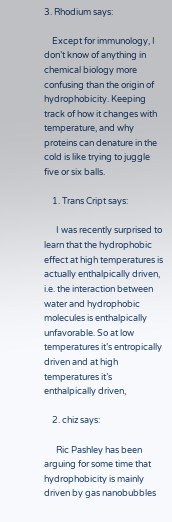3. Rhodium says:

    Except for immunology, I don’t know of anything in chemical biology more confusing than the origin of hydrophobicity. Keeping track of how it changes with temperature, and why proteins can denature in the cold is like trying to juggle five or six balls.

    1. Trans Cript says:

      I was recently surprised to learn that the hydrophobic effect at high temperatures is actually enthalpically driven, i.e. the interaction between water and hydrophobic molecules is enthalpically unfavorable. So at low temperatures it’s entropically driven and at high temperatures it’s enthalpically driven,

    2. chiz says:

      Ric Pashley has been arguing for some time that hydrophobicity is mainly driven by gas nanobubbles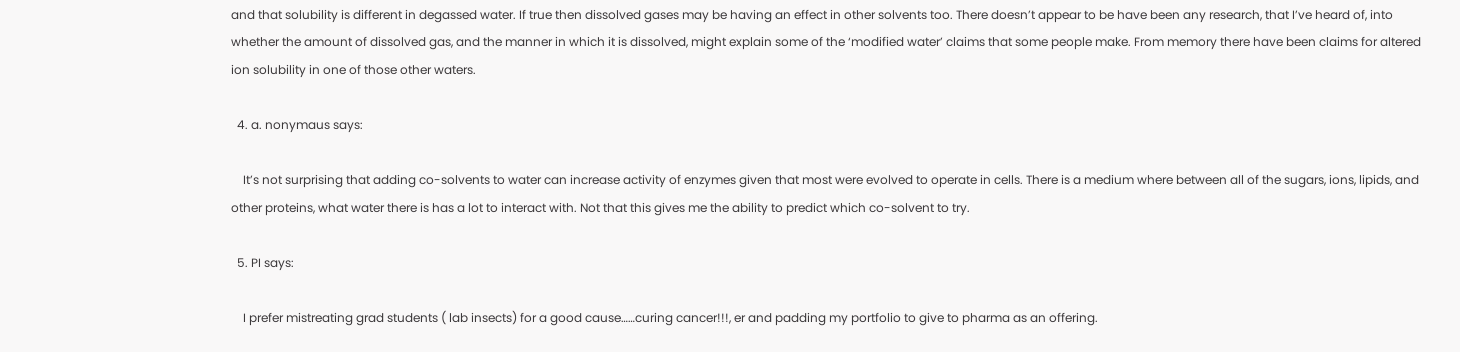and that solubility is different in degassed water. If true then dissolved gases may be having an effect in other solvents too. There doesn’t appear to be have been any research, that I’ve heard of, into whether the amount of dissolved gas, and the manner in which it is dissolved, might explain some of the ‘modified water’ claims that some people make. From memory there have been claims for altered ion solubility in one of those other waters.

  4. a. nonymaus says:

    It’s not surprising that adding co-solvents to water can increase activity of enzymes given that most were evolved to operate in cells. There is a medium where between all of the sugars, ions, lipids, and other proteins, what water there is has a lot to interact with. Not that this gives me the ability to predict which co-solvent to try.

  5. PI says:

    I prefer mistreating grad students ( lab insects) for a good cause……curing cancer!!!, er and padding my portfolio to give to pharma as an offering.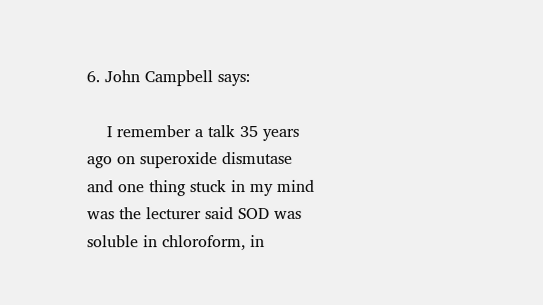6. John Campbell says:

    I remember a talk 35 years ago on superoxide dismutase and one thing stuck in my mind was the lecturer said SOD was soluble in chloroform, in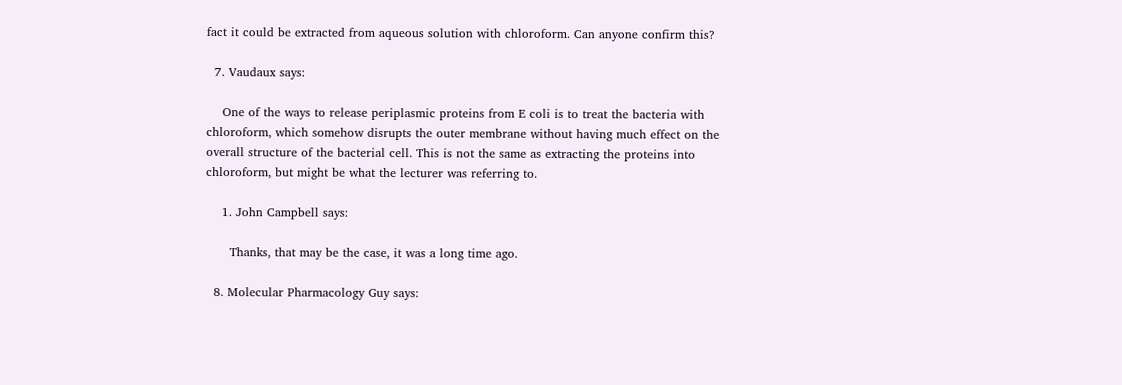fact it could be extracted from aqueous solution with chloroform. Can anyone confirm this?

  7. Vaudaux says:

    One of the ways to release periplasmic proteins from E coli is to treat the bacteria with chloroform, which somehow disrupts the outer membrane without having much effect on the overall structure of the bacterial cell. This is not the same as extracting the proteins into chloroform, but might be what the lecturer was referring to.

    1. John Campbell says:

      Thanks, that may be the case, it was a long time ago.

  8. Molecular Pharmacology Guy says: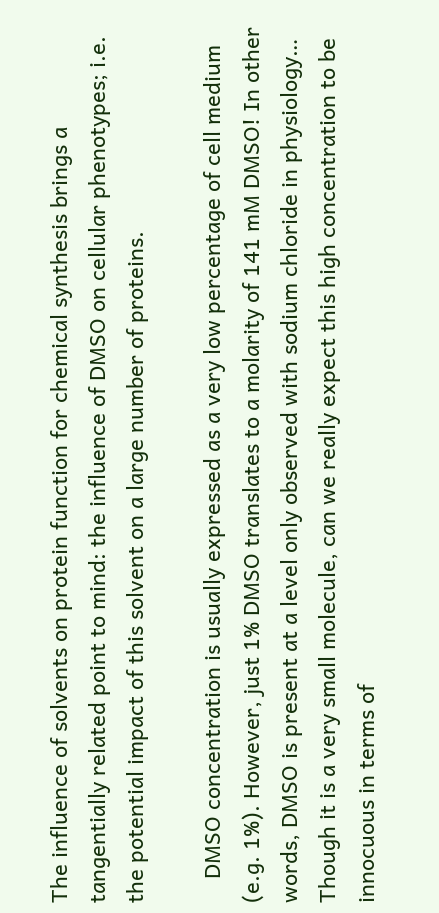The influence of solvents on protein function for chemical synthesis brings a tangentially related point to mind: the influence of DMSO on cellular phenotypes; i.e. the potential impact of this solvent on a large number of proteins.

    DMSO concentration is usually expressed as a very low percentage of cell medium (e.g. 1%). However, just 1% DMSO translates to a molarity of 141 mM DMSO! In other words, DMSO is present at a level only observed with sodium chloride in physiology… Though it is a very small molecule, can we really expect this high concentration to be innocuous in terms of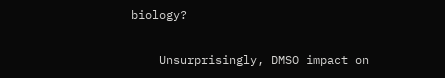biology?

    Unsurprisingly, DMSO impact on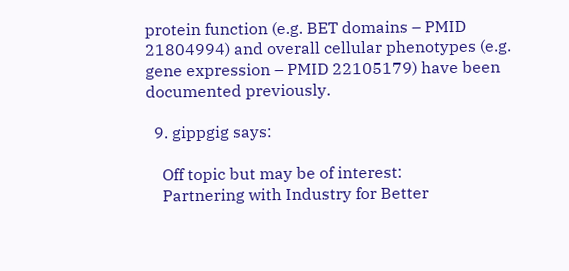protein function (e.g. BET domains – PMID 21804994) and overall cellular phenotypes (e.g. gene expression – PMID 22105179) have been documented previously.

  9. gippgig says:

    Off topic but may be of interest:
    Partnering with Industry for Better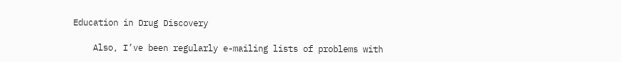Education in Drug Discovery

    Also, I’ve been regularly e-mailing lists of problems with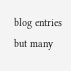blog entries but many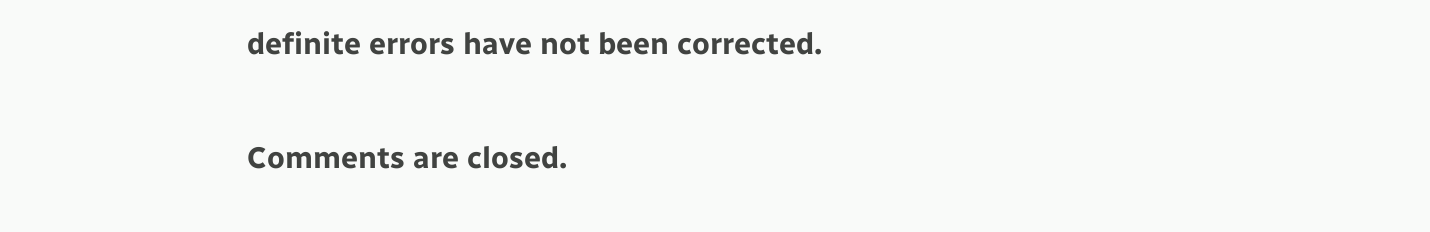definite errors have not been corrected.

Comments are closed.